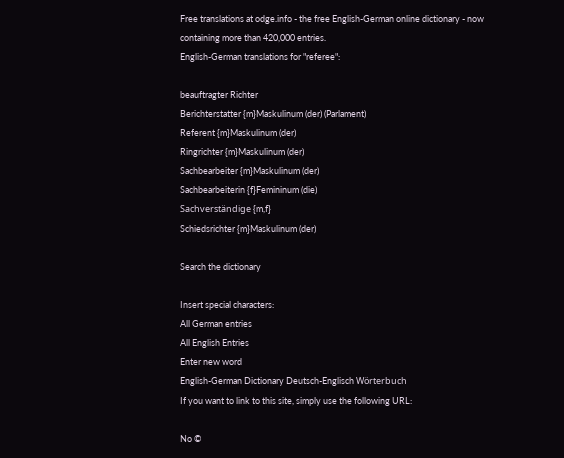Free translations at odge.info - the free English-German online dictionary - now containing more than 420,000 entries.
English-German translations for "referee":

beauftragter Richter
Berichterstatter {m}Maskulinum (der) (Parlament)
Referent {m}Maskulinum (der)
Ringrichter {m}Maskulinum (der)
Sachbearbeiter {m}Maskulinum (der)
Sachbearbeiterin {f}Femininum (die)
Sachverständige {m,f}
Schiedsrichter {m}Maskulinum (der)

Search the dictionary

Insert special characters:
All German entries
All English Entries
Enter new word
English-German Dictionary Deutsch-Englisch Wörterbuch
If you want to link to this site, simply use the following URL:

No ©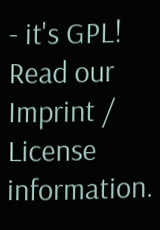- it's GPL! Read our Imprint / License information.